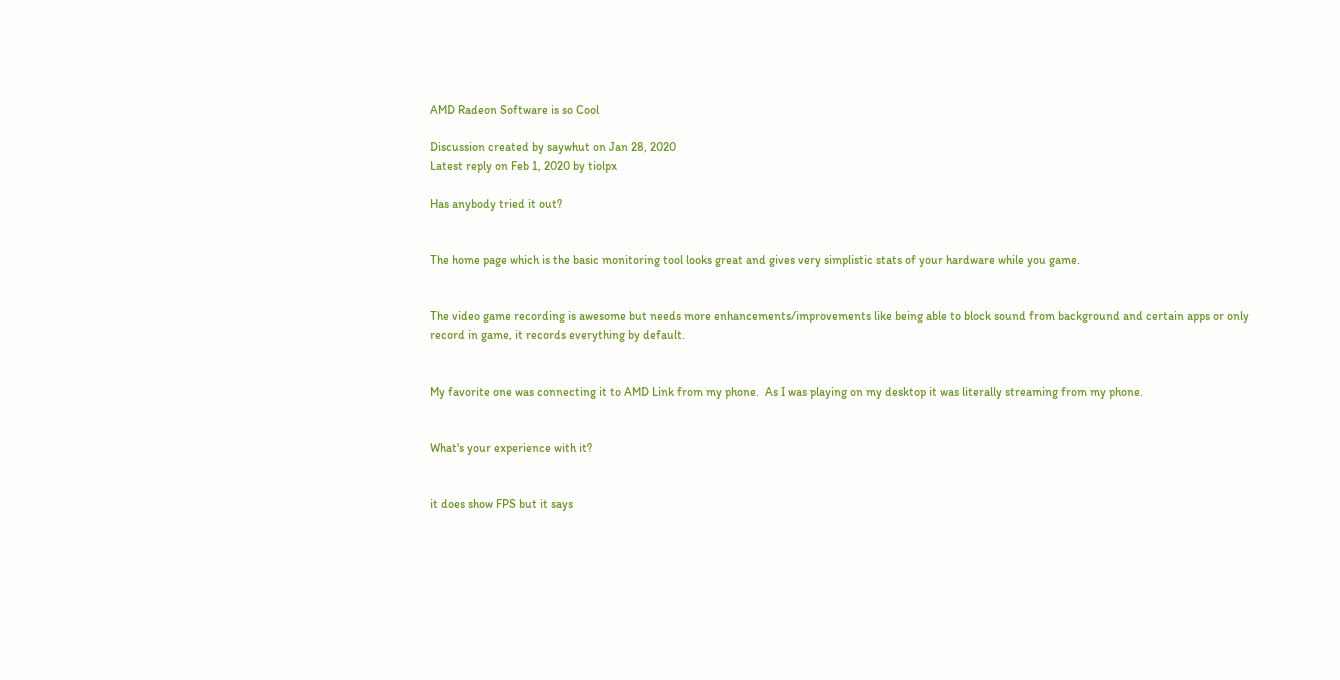AMD Radeon Software is so Cool

Discussion created by saywhut on Jan 28, 2020
Latest reply on Feb 1, 2020 by tiolpx

Has anybody tried it out?


The home page which is the basic monitoring tool looks great and gives very simplistic stats of your hardware while you game.


The video game recording is awesome but needs more enhancements/improvements like being able to block sound from background and certain apps or only record in game, it records everything by default.


My favorite one was connecting it to AMD Link from my phone.  As I was playing on my desktop it was literally streaming from my phone.


What's your experience with it?


it does show FPS but it says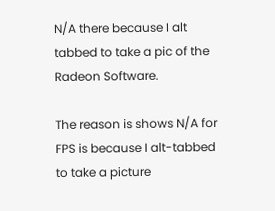N/A there because I alt tabbed to take a pic of the Radeon Software.

The reason is shows N/A for FPS is because I alt-tabbed to take a picture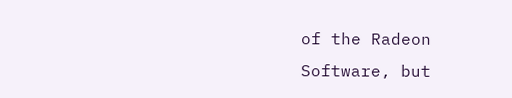of the Radeon Software, but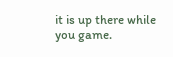it is up there while you game.